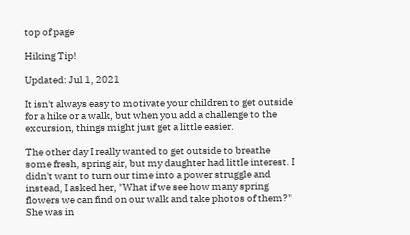top of page

Hiking Tip!

Updated: Jul 1, 2021

It isn't always easy to motivate your children to get outside for a hike or a walk, but when you add a challenge to the excursion, things might just get a little easier.

The other day I really wanted to get outside to breathe some fresh, spring air, but my daughter had little interest. I didn't want to turn our time into a power struggle and instead, I asked her, "What if we see how many spring flowers we can find on our walk and take photos of them?" She was in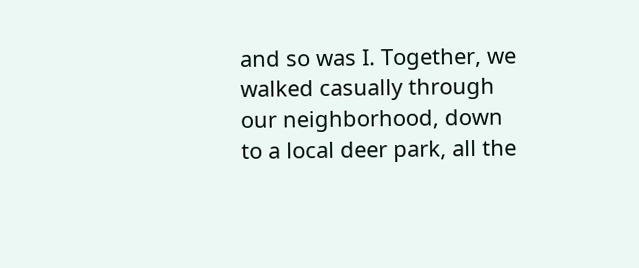and so was I. Together, we walked casually through our neighborhood, down to a local deer park, all the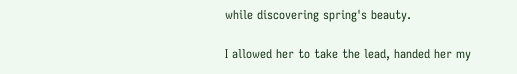while discovering spring's beauty.

I allowed her to take the lead, handed her my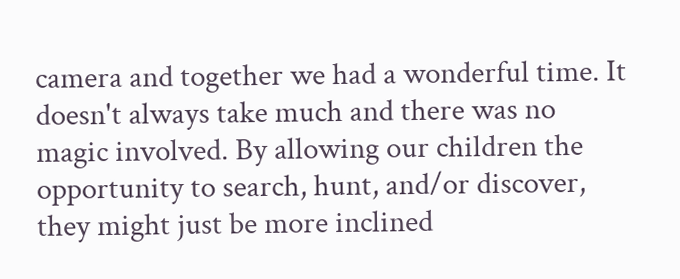camera and together we had a wonderful time. It doesn't always take much and there was no magic involved. By allowing our children the opportunity to search, hunt, and/or discover, they might just be more inclined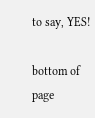to say, YES!

bottom of page